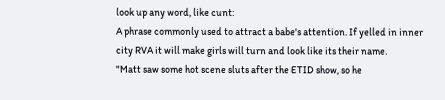look up any word, like cunt:
A phrase commonly used to attract a babe's attention. If yelled in inner city RVA it will make girls will turn and look like its their name.
"Matt saw some hot scene sluts after the ETID show, so he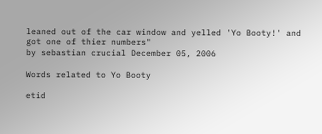leaned out of the car window and yelled 'Yo Booty!' and got one of thier numbers"
by sebastian crucial December 05, 2006

Words related to Yo Booty

etid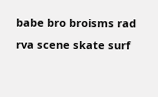babe bro broisms rad rva scene skate surf